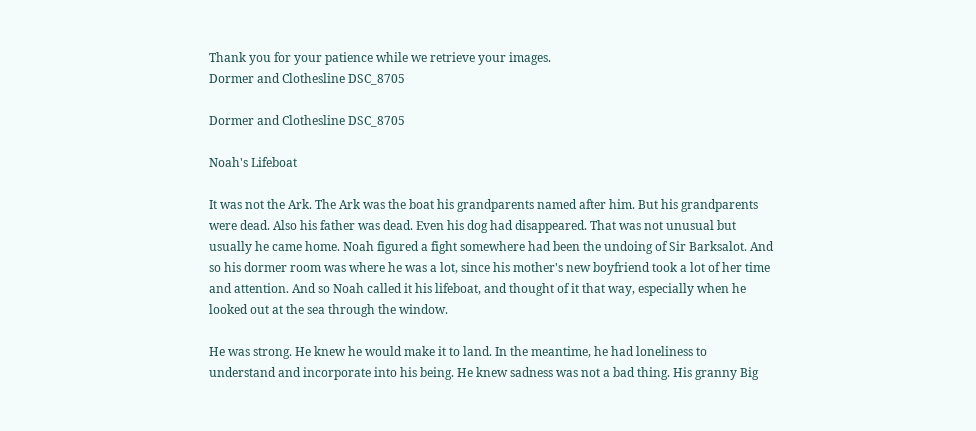Thank you for your patience while we retrieve your images.
Dormer and Clothesline DSC_8705

Dormer and Clothesline DSC_8705

Noah's Lifeboat

It was not the Ark. The Ark was the boat his grandparents named after him. But his grandparents were dead. Also his father was dead. Even his dog had disappeared. That was not unusual but usually he came home. Noah figured a fight somewhere had been the undoing of Sir Barksalot. And so his dormer room was where he was a lot, since his mother's new boyfriend took a lot of her time and attention. And so Noah called it his lifeboat, and thought of it that way, especially when he looked out at the sea through the window.

He was strong. He knew he would make it to land. In the meantime, he had loneliness to understand and incorporate into his being. He knew sadness was not a bad thing. His granny Big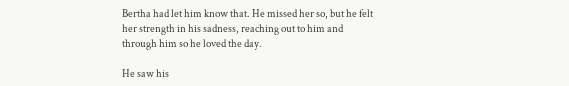Bertha had let him know that. He missed her so, but he felt her strength in his sadness, reaching out to him and through him so he loved the day.

He saw his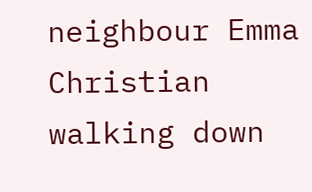neighbour Emma Christian walking down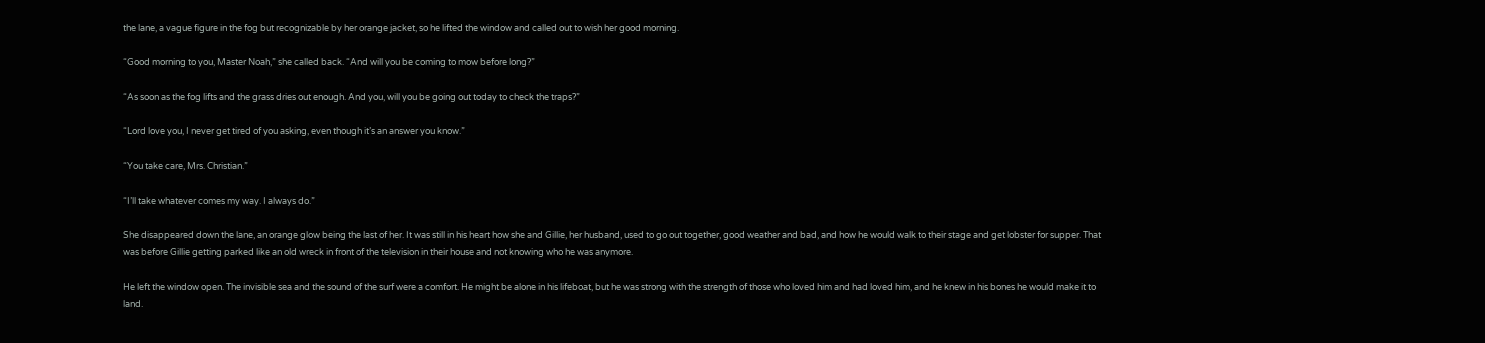the lane, a vague figure in the fog but recognizable by her orange jacket, so he lifted the window and called out to wish her good morning.

“Good morning to you, Master Noah,” she called back. “And will you be coming to mow before long?”

“As soon as the fog lifts and the grass dries out enough. And you, will you be going out today to check the traps?”

“Lord love you, I never get tired of you asking, even though it’s an answer you know.”

“You take care, Mrs. Christian.”

“I’ll take whatever comes my way. I always do.”

She disappeared down the lane, an orange glow being the last of her. It was still in his heart how she and Gillie, her husband, used to go out together, good weather and bad, and how he would walk to their stage and get lobster for supper. That was before Gillie getting parked like an old wreck in front of the television in their house and not knowing who he was anymore.

He left the window open. The invisible sea and the sound of the surf were a comfort. He might be alone in his lifeboat, but he was strong with the strength of those who loved him and had loved him, and he knew in his bones he would make it to land.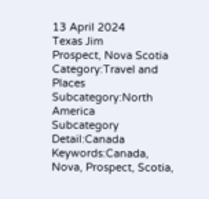13 April 2024
Texas Jim
Prospect, Nova Scotia
Category:Travel and Places
Subcategory:North America
Subcategory Detail:Canada
Keywords:Canada, Nova, Prospect, Scotia,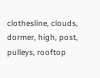clothesline, clouds, dormer, high, post, pulleys, rooftop